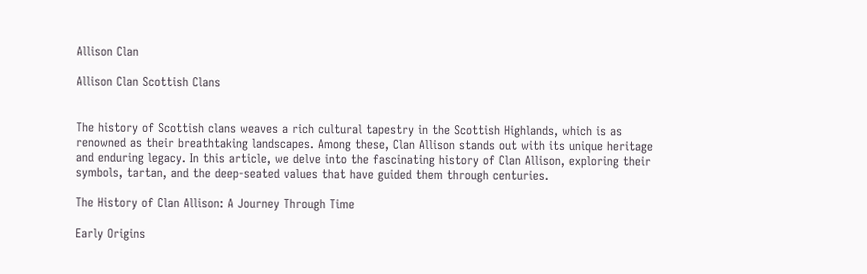Allison Clan

Allison Clan Scottish Clans


The history of Scottish clans weaves a rich cultural tapestry in the Scottish Highlands, which is as renowned as their breathtaking landscapes. Among these, Clan Allison stands out with its unique heritage and enduring legacy. In this article, we delve into the fascinating history of Clan Allison, exploring their symbols, tartan, and the deep-seated values that have guided them through centuries.

The History of Clan Allison: A Journey Through Time

Early Origins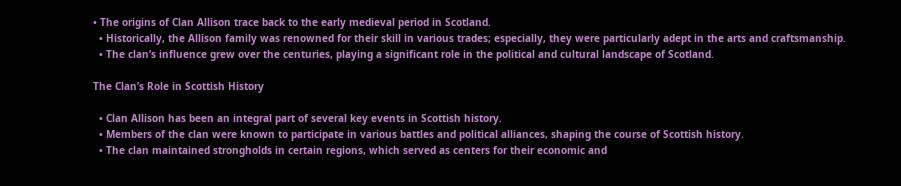• The origins of Clan Allison trace back to the early medieval period in Scotland.
  • Historically, the Allison family was renowned for their skill in various trades; especially, they were particularly adept in the arts and craftsmanship.
  • The clan’s influence grew over the centuries, playing a significant role in the political and cultural landscape of Scotland.

The Clan’s Role in Scottish History

  • Clan Allison has been an integral part of several key events in Scottish history.
  • Members of the clan were known to participate in various battles and political alliances, shaping the course of Scottish history.
  • The clan maintained strongholds in certain regions, which served as centers for their economic and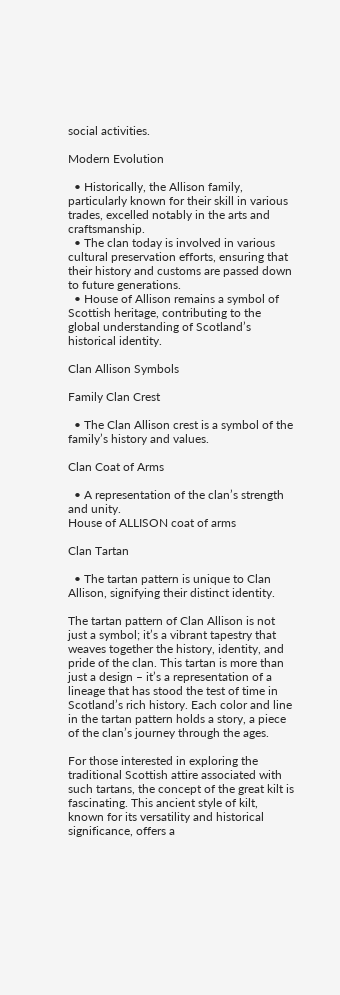social activities.

Modern Evolution

  • Historically, the Allison family, particularly known for their skill in various trades, excelled notably in the arts and craftsmanship.
  • The clan today is involved in various cultural preservation efforts, ensuring that their history and customs are passed down to future generations.
  • House of Allison remains a symbol of Scottish heritage, contributing to the global understanding of Scotland’s historical identity.

Clan Allison Symbols

Family Clan Crest

  • The Clan Allison crest is a symbol of the family’s history and values.

Clan Coat of Arms

  • A representation of the clan’s strength and unity.
House of ALLISON coat of arms

Clan Tartan

  • The tartan pattern is unique to Clan Allison, signifying their distinct identity.

The tartan pattern of Clan Allison is not just a symbol; it’s a vibrant tapestry that weaves together the history, identity, and pride of the clan. This tartan is more than just a design – it’s a representation of a lineage that has stood the test of time in Scotland’s rich history. Each color and line in the tartan pattern holds a story, a piece of the clan’s journey through the ages.

For those interested in exploring the traditional Scottish attire associated with such tartans, the concept of the great kilt is fascinating. This ancient style of kilt, known for its versatility and historical significance, offers a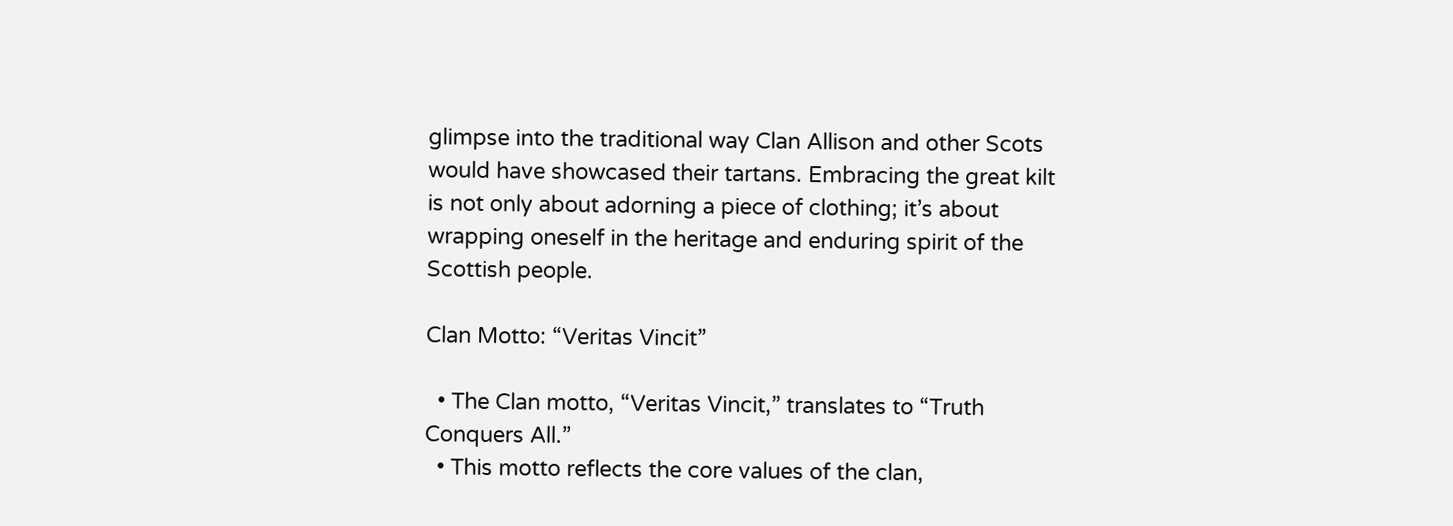glimpse into the traditional way Clan Allison and other Scots would have showcased their tartans. Embracing the great kilt is not only about adorning a piece of clothing; it’s about wrapping oneself in the heritage and enduring spirit of the Scottish people.

Clan Motto: “Veritas Vincit”

  • The Clan motto, “Veritas Vincit,” translates to “Truth Conquers All.”
  • This motto reflects the core values of the clan,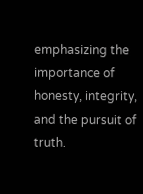emphasizing the importance of honesty, integrity, and the pursuit of truth.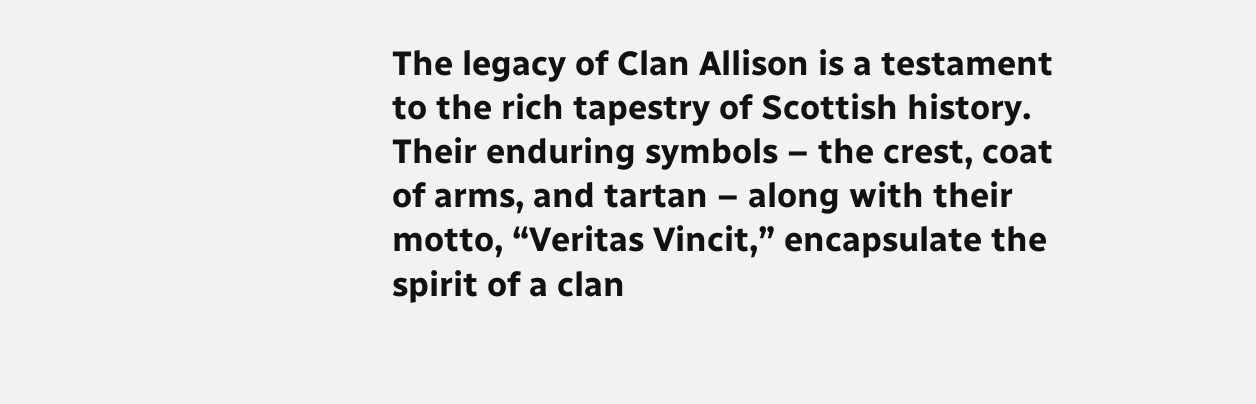The legacy of Clan Allison is a testament to the rich tapestry of Scottish history. Their enduring symbols – the crest, coat of arms, and tartan – along with their motto, “Veritas Vincit,” encapsulate the spirit of a clan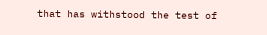that has withstood the test of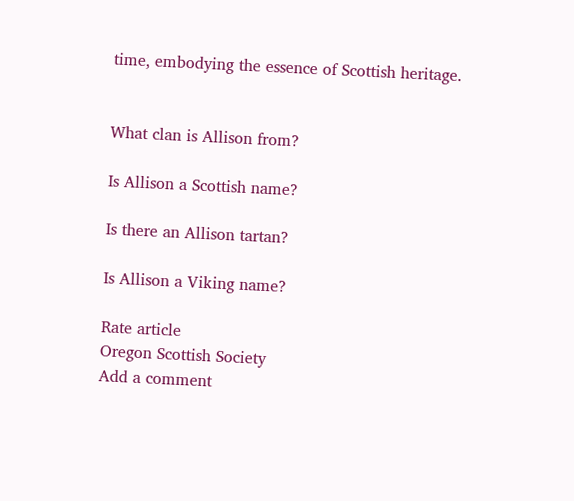time, embodying the essence of Scottish heritage.


What clan is Allison from?

Is Allison a Scottish name?

Is there an Allison tartan?

Is Allison a Viking name?

Rate article
Oregon Scottish Society
Add a comment